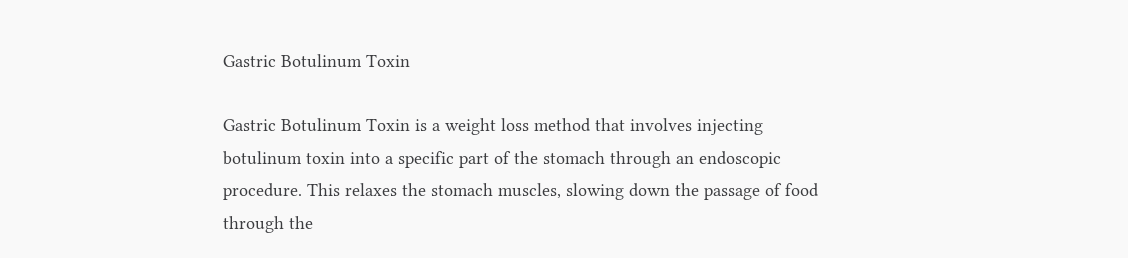Gastric Botulinum Toxin

Gastric Botulinum Toxin is a weight loss method that involves injecting botulinum toxin into a specific part of the stomach through an endoscopic procedure. This relaxes the stomach muscles, slowing down the passage of food through the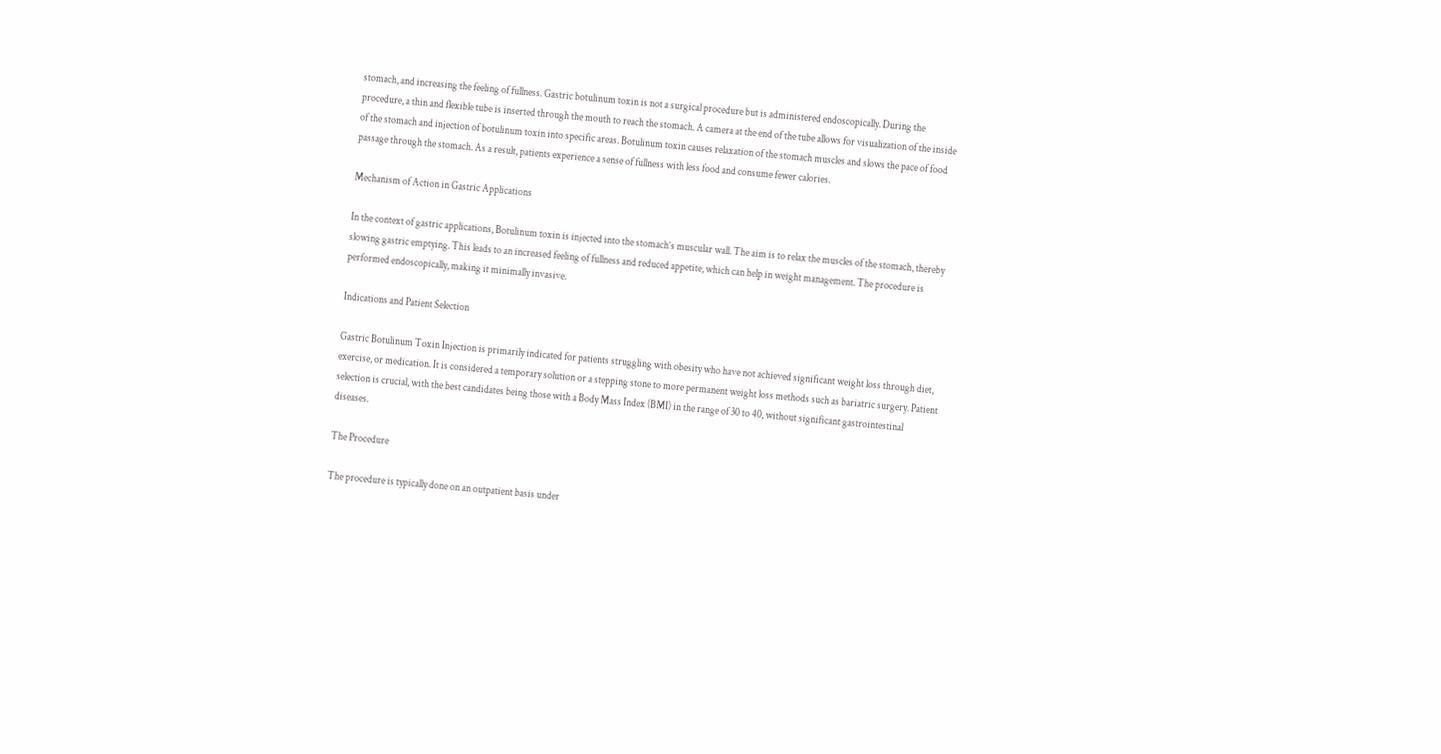stomach, and increasing the feeling of fullness. Gastric botulinum toxin is not a surgical procedure but is administered endoscopically. During the procedure, a thin and flexible tube is inserted through the mouth to reach the stomach. A camera at the end of the tube allows for visualization of the inside of the stomach and injection of botulinum toxin into specific areas. Botulinum toxin causes relaxation of the stomach muscles and slows the pace of food passage through the stomach. As a result, patients experience a sense of fullness with less food and consume fewer calories.

Mechanism of Action in Gastric Applications

In the context of gastric applications, Botulinum toxin is injected into the stomach’s muscular wall. The aim is to relax the muscles of the stomach, thereby slowing gastric emptying. This leads to an increased feeling of fullness and reduced appetite, which can help in weight management. The procedure is performed endoscopically, making it minimally invasive.

Indications and Patient Selection

Gastric Botulinum Toxin Injection is primarily indicated for patients struggling with obesity who have not achieved significant weight loss through diet, exercise, or medication. It is considered a temporary solution or a stepping stone to more permanent weight loss methods such as bariatric surgery. Patient selection is crucial, with the best candidates being those with a Body Mass Index (BMI) in the range of 30 to 40, without significant gastrointestinal diseases.

The Procedure

The procedure is typically done on an outpatient basis under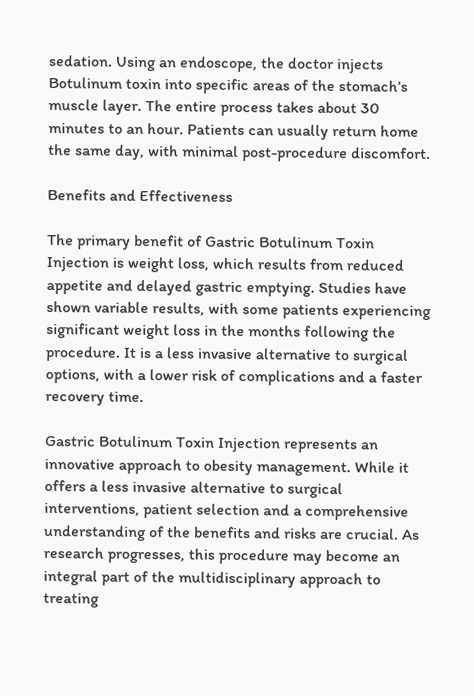sedation. Using an endoscope, the doctor injects Botulinum toxin into specific areas of the stomach’s muscle layer. The entire process takes about 30 minutes to an hour. Patients can usually return home the same day, with minimal post-procedure discomfort.

Benefits and Effectiveness

The primary benefit of Gastric Botulinum Toxin Injection is weight loss, which results from reduced appetite and delayed gastric emptying. Studies have shown variable results, with some patients experiencing significant weight loss in the months following the procedure. It is a less invasive alternative to surgical options, with a lower risk of complications and a faster recovery time.

Gastric Botulinum Toxin Injection represents an innovative approach to obesity management. While it offers a less invasive alternative to surgical interventions, patient selection and a comprehensive understanding of the benefits and risks are crucial. As research progresses, this procedure may become an integral part of the multidisciplinary approach to treating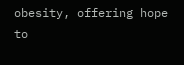obesity, offering hope to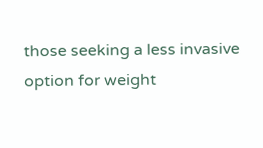those seeking a less invasive option for weight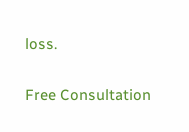loss.

Free Consultation